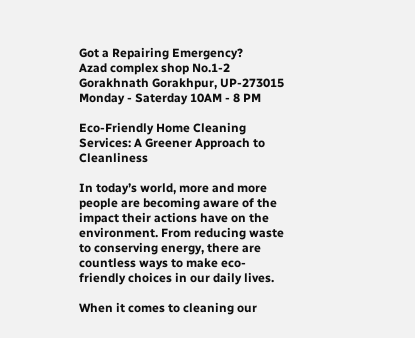Got a Repairing Emergency?
Azad complex shop No.1-2 Gorakhnath Gorakhpur, UP-273015
Monday - Saterday 10AM - 8 PM

Eco-Friendly Home Cleaning Services: A Greener Approach to Cleanliness

In today’s world, more and more people are becoming aware of the impact their actions have on the environment. From reducing waste to conserving energy, there are countless ways to make eco-friendly choices in our daily lives.

When it comes to cleaning our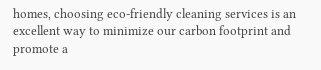homes, choosing eco-friendly cleaning services is an excellent way to minimize our carbon footprint and promote a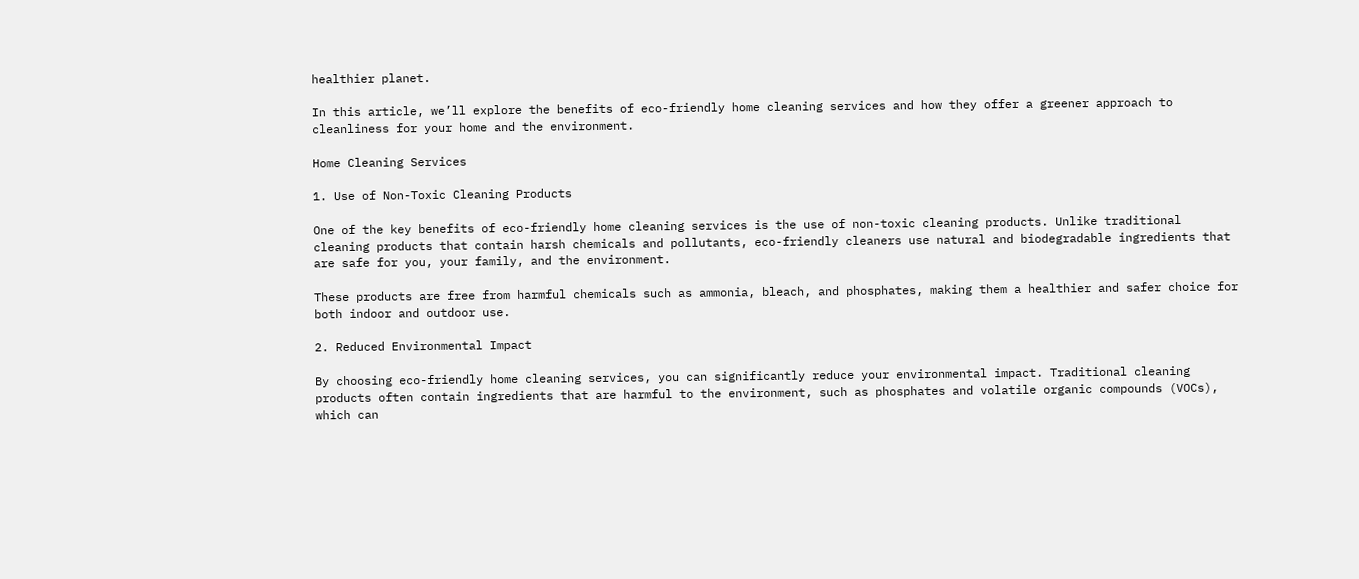healthier planet.

In this article, we’ll explore the benefits of eco-friendly home cleaning services and how they offer a greener approach to cleanliness for your home and the environment.

Home Cleaning Services

1. Use of Non-Toxic Cleaning Products

One of the key benefits of eco-friendly home cleaning services is the use of non-toxic cleaning products. Unlike traditional cleaning products that contain harsh chemicals and pollutants, eco-friendly cleaners use natural and biodegradable ingredients that are safe for you, your family, and the environment.

These products are free from harmful chemicals such as ammonia, bleach, and phosphates, making them a healthier and safer choice for both indoor and outdoor use.

2. Reduced Environmental Impact

By choosing eco-friendly home cleaning services, you can significantly reduce your environmental impact. Traditional cleaning products often contain ingredients that are harmful to the environment, such as phosphates and volatile organic compounds (VOCs), which can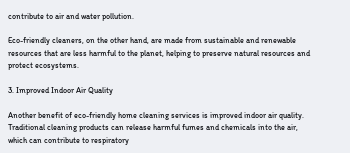contribute to air and water pollution.

Eco-friendly cleaners, on the other hand, are made from sustainable and renewable resources that are less harmful to the planet, helping to preserve natural resources and protect ecosystems.

3. Improved Indoor Air Quality

Another benefit of eco-friendly home cleaning services is improved indoor air quality. Traditional cleaning products can release harmful fumes and chemicals into the air, which can contribute to respiratory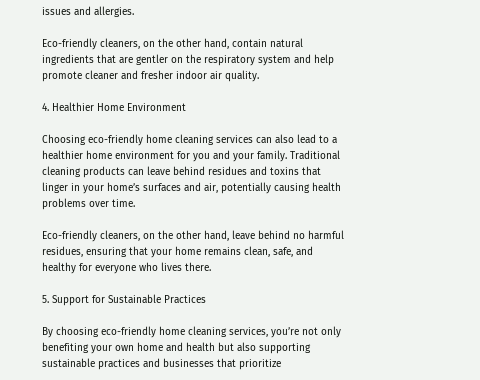issues and allergies.

Eco-friendly cleaners, on the other hand, contain natural ingredients that are gentler on the respiratory system and help promote cleaner and fresher indoor air quality.

4. Healthier Home Environment

Choosing eco-friendly home cleaning services can also lead to a healthier home environment for you and your family. Traditional cleaning products can leave behind residues and toxins that linger in your home’s surfaces and air, potentially causing health problems over time.

Eco-friendly cleaners, on the other hand, leave behind no harmful residues, ensuring that your home remains clean, safe, and healthy for everyone who lives there.

5. Support for Sustainable Practices

By choosing eco-friendly home cleaning services, you’re not only benefiting your own home and health but also supporting sustainable practices and businesses that prioritize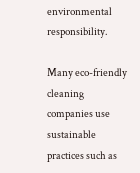environmental responsibility.

Many eco-friendly cleaning companies use sustainable practices such as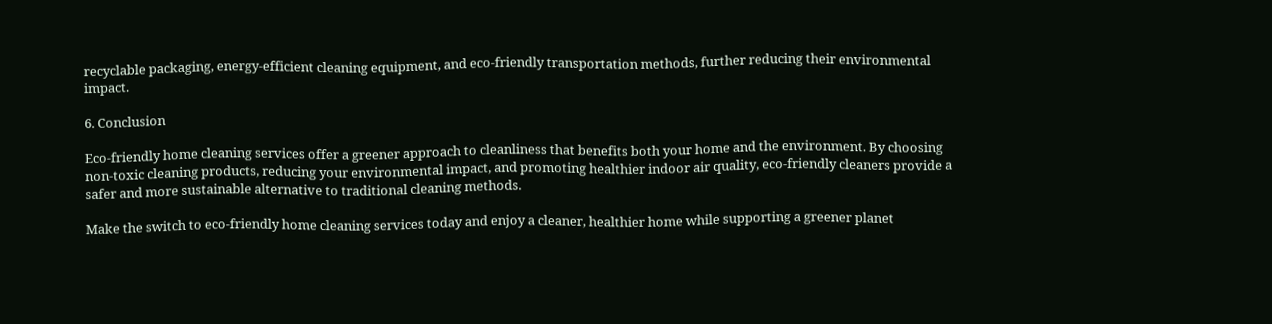recyclable packaging, energy-efficient cleaning equipment, and eco-friendly transportation methods, further reducing their environmental impact.

6. Conclusion

Eco-friendly home cleaning services offer a greener approach to cleanliness that benefits both your home and the environment. By choosing non-toxic cleaning products, reducing your environmental impact, and promoting healthier indoor air quality, eco-friendly cleaners provide a safer and more sustainable alternative to traditional cleaning methods.

Make the switch to eco-friendly home cleaning services today and enjoy a cleaner, healthier home while supporting a greener planet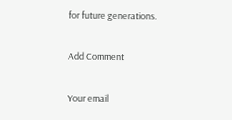for future generations.

Add Comment

Your email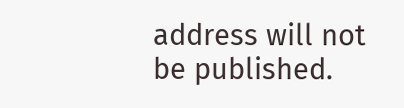address will not be published.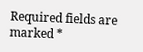Required fields are marked *